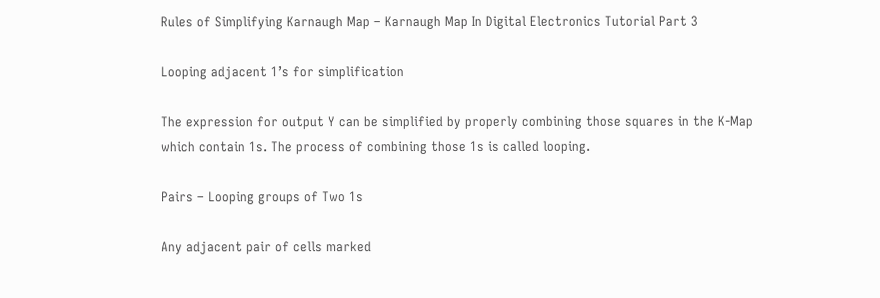Rules of Simplifying Karnaugh Map – Karnaugh Map In Digital Electronics Tutorial Part 3

Looping adjacent 1’s for simplification

The expression for output Y can be simplified by properly combining those squares in the K-Map which contain 1s. The process of combining those 1s is called looping.

Pairs – Looping groups of Two 1s

Any adjacent pair of cells marked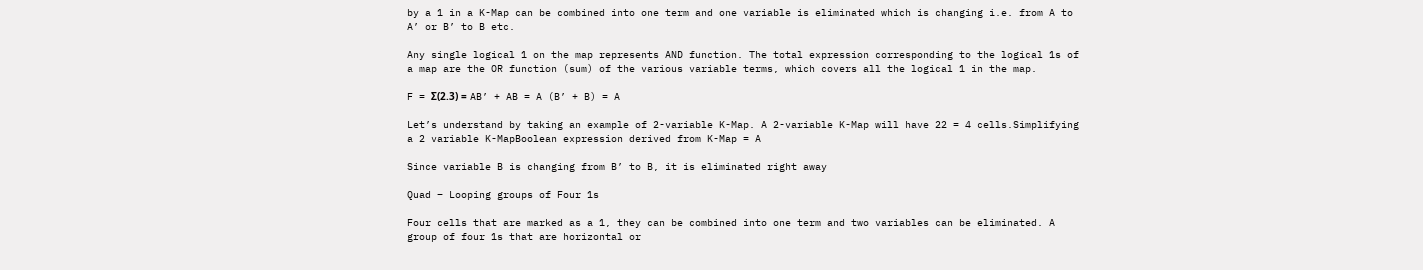by a 1 in a K-Map can be combined into one term and one variable is eliminated which is changing i.e. from A to A’ or B’ to B etc.

Any single logical 1 on the map represents AND function. The total expression corresponding to the logical 1s of a map are the OR function (sum) of the various variable terms, which covers all the logical 1 in the map.

F = Σ(2.3) = AB’ + AB = A (B’ + B) = A

Let’s understand by taking an example of 2-variable K-Map. A 2-variable K-Map will have 22 = 4 cells.Simplifying a 2 variable K-MapBoolean expression derived from K-Map = A

Since variable B is changing from B’ to B, it is eliminated right away

Quad – Looping groups of Four 1s

Four cells that are marked as a 1, they can be combined into one term and two variables can be eliminated. A group of four 1s that are horizontal or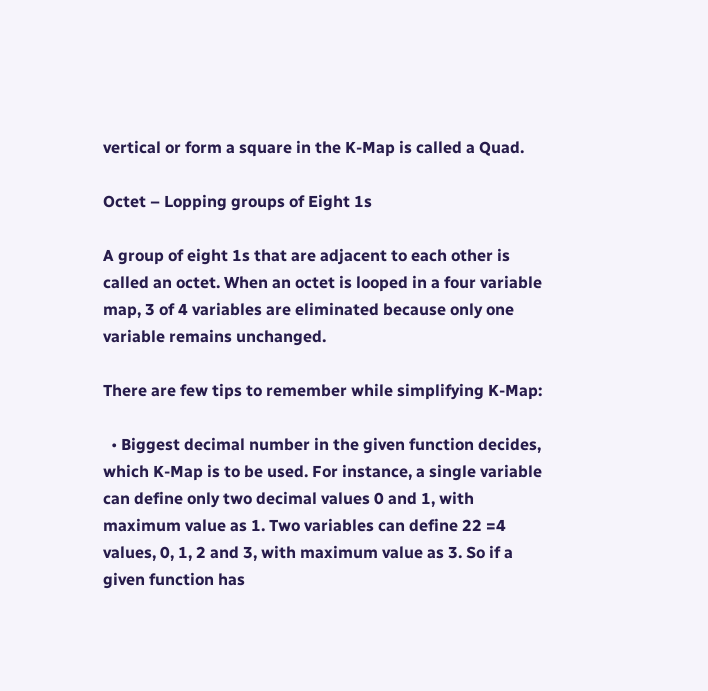vertical or form a square in the K-Map is called a Quad.

Octet – Lopping groups of Eight 1s

A group of eight 1s that are adjacent to each other is called an octet. When an octet is looped in a four variable map, 3 of 4 variables are eliminated because only one variable remains unchanged.

There are few tips to remember while simplifying K-Map:

  • Biggest decimal number in the given function decides, which K-Map is to be used. For instance, a single variable can define only two decimal values 0 and 1, with maximum value as 1. Two variables can define 22 =4 values, 0, 1, 2 and 3, with maximum value as 3. So if a given function has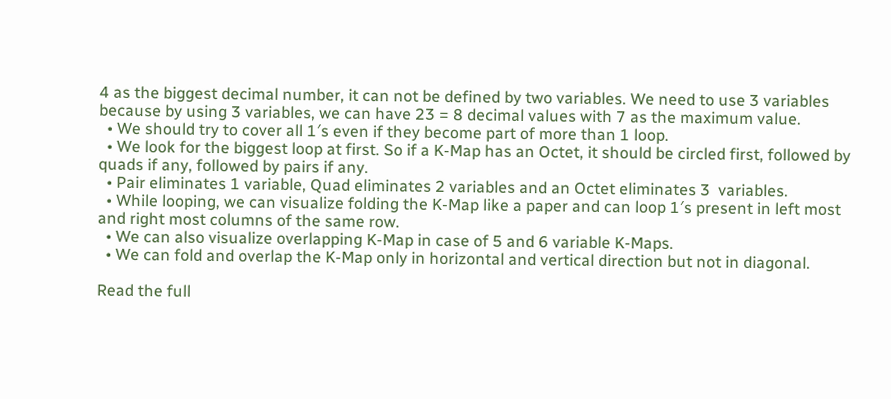4 as the biggest decimal number, it can not be defined by two variables. We need to use 3 variables because by using 3 variables, we can have 23 = 8 decimal values with 7 as the maximum value.
  • We should try to cover all 1′s even if they become part of more than 1 loop.
  • We look for the biggest loop at first. So if a K-Map has an Octet, it should be circled first, followed by quads if any, followed by pairs if any.
  • Pair eliminates 1 variable, Quad eliminates 2 variables and an Octet eliminates 3  variables.
  • While looping, we can visualize folding the K-Map like a paper and can loop 1′s present in left most and right most columns of the same row.
  • We can also visualize overlapping K-Map in case of 5 and 6 variable K-Maps.
  • We can fold and overlap the K-Map only in horizontal and vertical direction but not in diagonal.

Read the full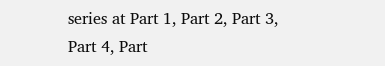series at Part 1, Part 2, Part 3, Part 4, Part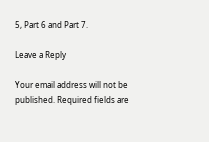5, Part 6 and Part 7.

Leave a Reply

Your email address will not be published. Required fields are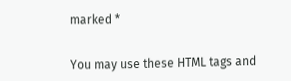marked *


You may use these HTML tags and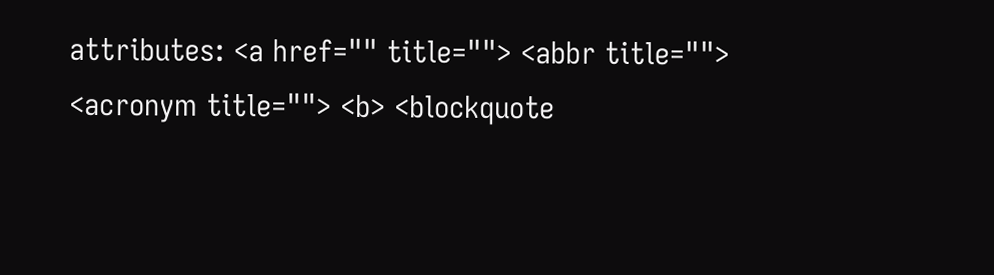attributes: <a href="" title=""> <abbr title=""> <acronym title=""> <b> <blockquote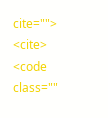cite=""> <cite> <code class=""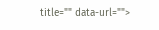title="" data-url="">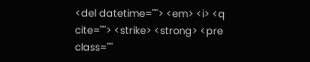<del datetime=""> <em> <i> <q cite=""> <strike> <strong> <pre class=""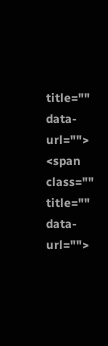title="" data-url=""> <span class="" title="" data-url="">